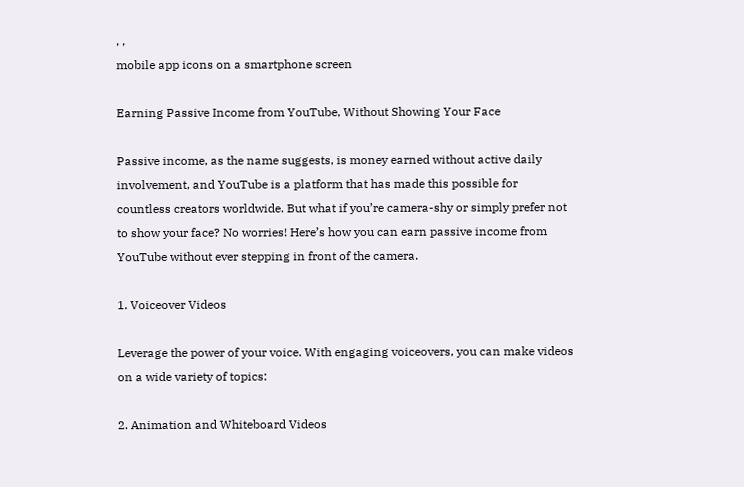, ,
mobile app icons on a smartphone screen

Earning Passive Income from YouTube, Without Showing Your Face

Passive income, as the name suggests, is money earned without active daily involvement, and YouTube is a platform that has made this possible for countless creators worldwide. But what if you’re camera-shy or simply prefer not to show your face? No worries! Here’s how you can earn passive income from YouTube without ever stepping in front of the camera.

1. Voiceover Videos

Leverage the power of your voice. With engaging voiceovers, you can make videos on a wide variety of topics:

2. Animation and Whiteboard Videos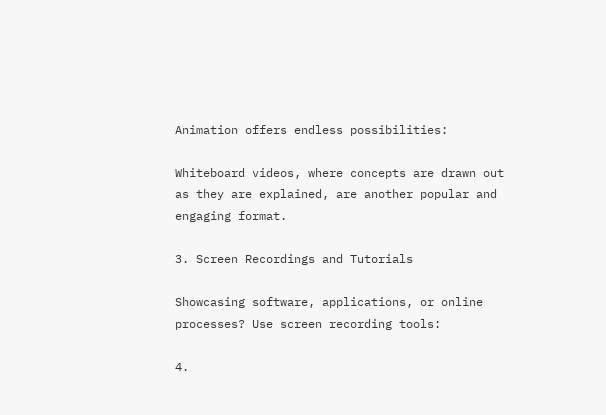Animation offers endless possibilities:

Whiteboard videos, where concepts are drawn out as they are explained, are another popular and engaging format.

3. Screen Recordings and Tutorials

Showcasing software, applications, or online processes? Use screen recording tools:

4.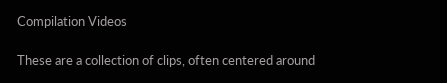Compilation Videos

These are a collection of clips, often centered around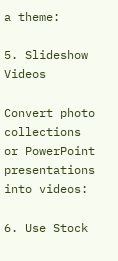a theme:

5. Slideshow Videos

Convert photo collections or PowerPoint presentations into videos:

6. Use Stock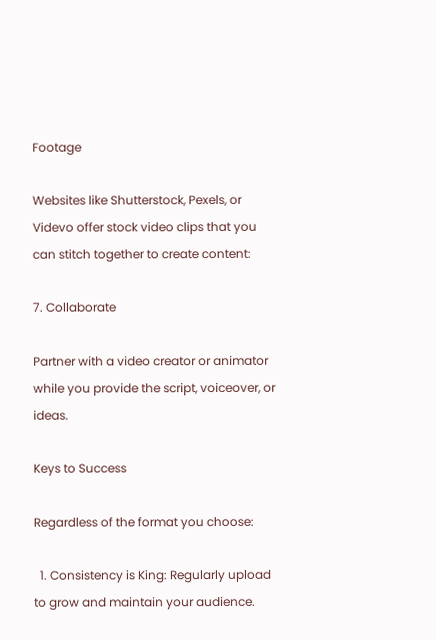Footage

Websites like Shutterstock, Pexels, or Videvo offer stock video clips that you can stitch together to create content:

7. Collaborate

Partner with a video creator or animator while you provide the script, voiceover, or ideas.

Keys to Success

Regardless of the format you choose:

  1. Consistency is King: Regularly upload to grow and maintain your audience.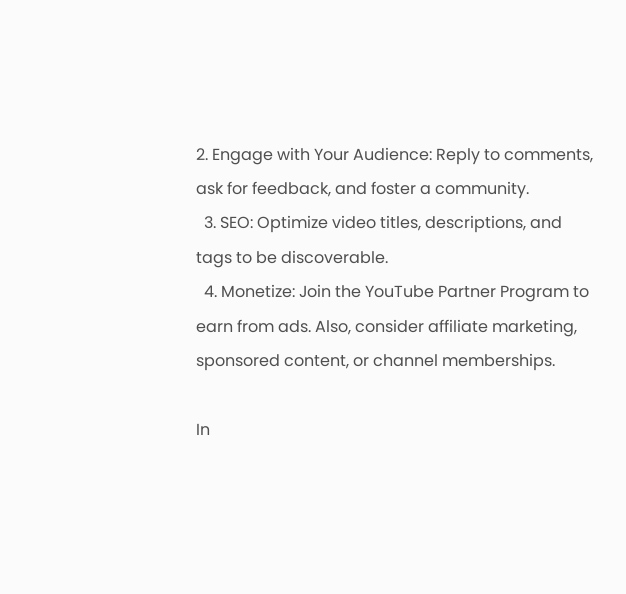2. Engage with Your Audience: Reply to comments, ask for feedback, and foster a community.
  3. SEO: Optimize video titles, descriptions, and tags to be discoverable.
  4. Monetize: Join the YouTube Partner Program to earn from ads. Also, consider affiliate marketing, sponsored content, or channel memberships.

In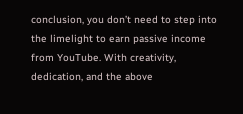conclusion, you don’t need to step into the limelight to earn passive income from YouTube. With creativity, dedication, and the above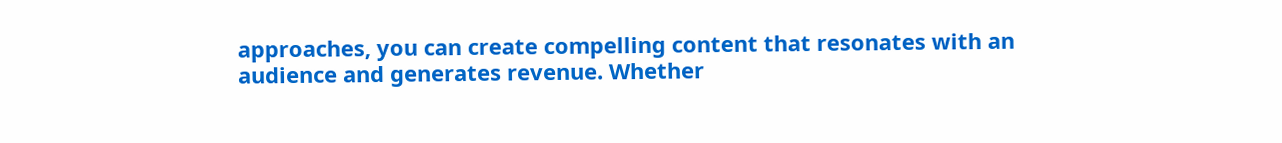approaches, you can create compelling content that resonates with an audience and generates revenue. Whether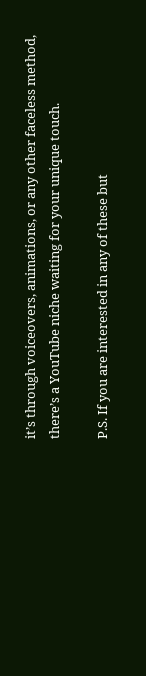it’s through voiceovers, animations, or any other faceless method, there’s a YouTube niche waiting for your unique touch.

P.S. If you are interested in any of these but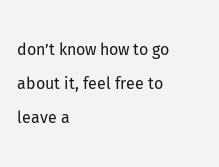don’t know how to go about it, feel free to leave a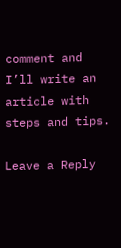comment and I’ll write an article with steps and tips.

Leave a Reply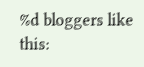%d bloggers like this: